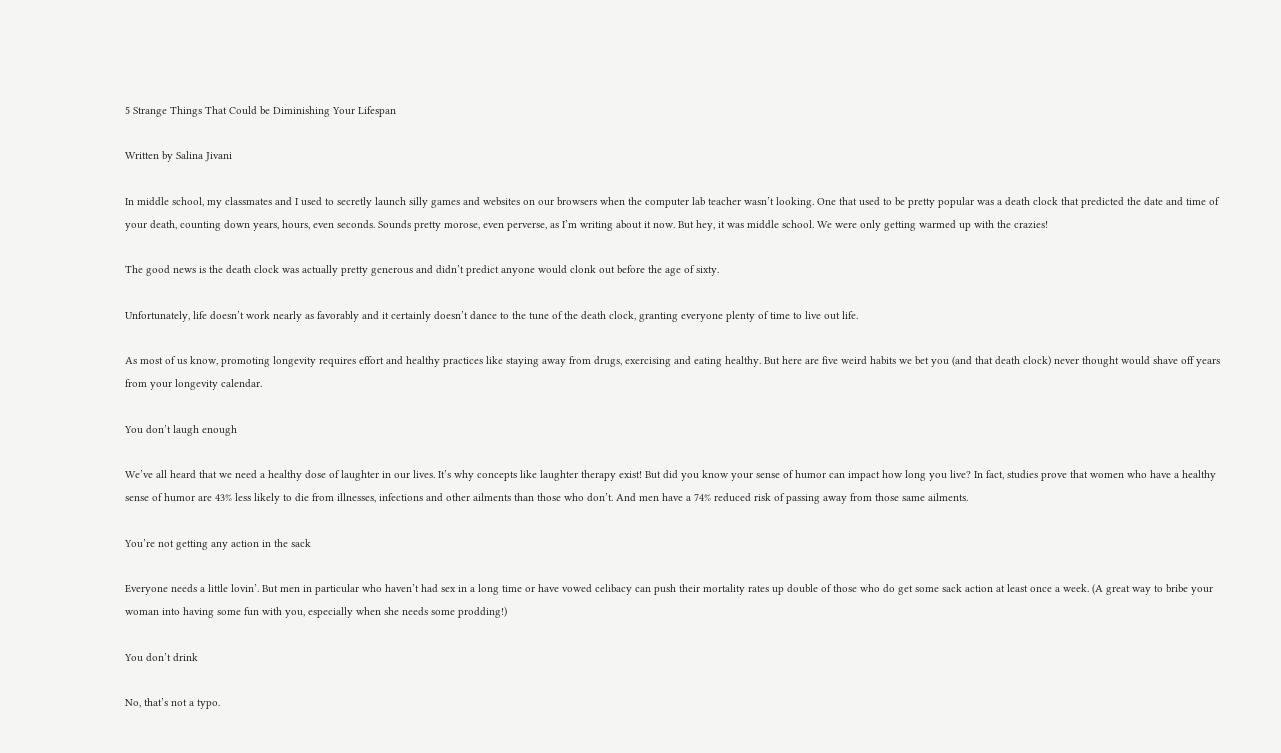5 Strange Things That Could be Diminishing Your Lifespan

Written by Salina Jivani

In middle school, my classmates and I used to secretly launch silly games and websites on our browsers when the computer lab teacher wasn’t looking. One that used to be pretty popular was a death clock that predicted the date and time of your death, counting down years, hours, even seconds. Sounds pretty morose, even perverse, as I’m writing about it now. But hey, it was middle school. We were only getting warmed up with the crazies!

The good news is the death clock was actually pretty generous and didn’t predict anyone would clonk out before the age of sixty.

Unfortunately, life doesn’t work nearly as favorably and it certainly doesn’t dance to the tune of the death clock, granting everyone plenty of time to live out life.

As most of us know, promoting longevity requires effort and healthy practices like staying away from drugs, exercising and eating healthy. But here are five weird habits we bet you (and that death clock) never thought would shave off years from your longevity calendar.

You don’t laugh enough

We’ve all heard that we need a healthy dose of laughter in our lives. It’s why concepts like laughter therapy exist! But did you know your sense of humor can impact how long you live? In fact, studies prove that women who have a healthy sense of humor are 43% less likely to die from illnesses, infections and other ailments than those who don’t. And men have a 74% reduced risk of passing away from those same ailments.

You’re not getting any action in the sack

Everyone needs a little lovin’. But men in particular who haven’t had sex in a long time or have vowed celibacy can push their mortality rates up double of those who do get some sack action at least once a week. (A great way to bribe your woman into having some fun with you, especially when she needs some prodding!)

You don’t drink

No, that’s not a typo.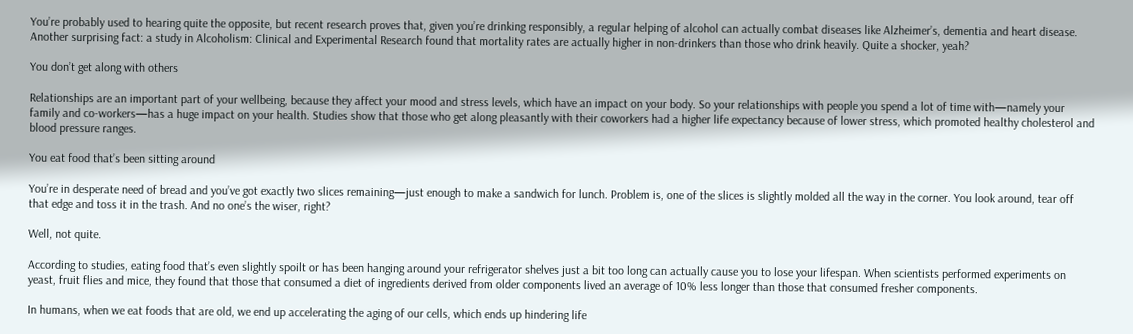You’re probably used to hearing quite the opposite, but recent research proves that, given you’re drinking responsibly, a regular helping of alcohol can actually combat diseases like Alzheimer’s, dementia and heart disease. Another surprising fact: a study in Alcoholism: Clinical and Experimental Research found that mortality rates are actually higher in non-drinkers than those who drink heavily. Quite a shocker, yeah?

You don’t get along with others

Relationships are an important part of your wellbeing, because they affect your mood and stress levels, which have an impact on your body. So your relationships with people you spend a lot of time with—namely your family and co-workers—has a huge impact on your health. Studies show that those who get along pleasantly with their coworkers had a higher life expectancy because of lower stress, which promoted healthy cholesterol and blood pressure ranges.

You eat food that’s been sitting around

You’re in desperate need of bread and you’ve got exactly two slices remaining—just enough to make a sandwich for lunch. Problem is, one of the slices is slightly molded all the way in the corner. You look around, tear off that edge and toss it in the trash. And no one’s the wiser, right?

Well, not quite.

According to studies, eating food that’s even slightly spoilt or has been hanging around your refrigerator shelves just a bit too long can actually cause you to lose your lifespan. When scientists performed experiments on yeast, fruit flies and mice, they found that those that consumed a diet of ingredients derived from older components lived an average of 10% less longer than those that consumed fresher components.

In humans, when we eat foods that are old, we end up accelerating the aging of our cells, which ends up hindering life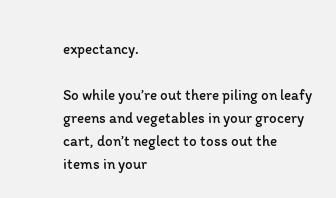expectancy.

So while you’re out there piling on leafy greens and vegetables in your grocery cart, don’t neglect to toss out the items in your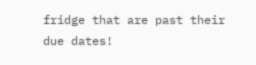fridge that are past their due dates!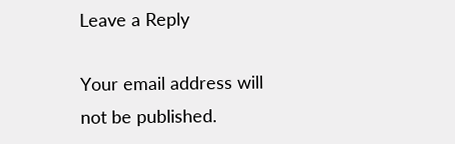Leave a Reply

Your email address will not be published.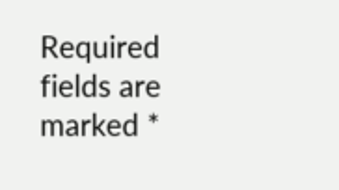Required fields are marked *